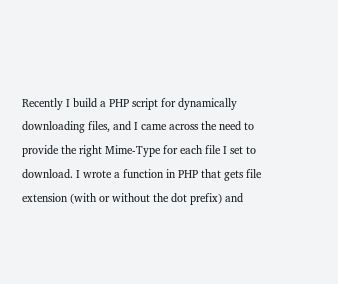Recently I build a PHP script for dynamically downloading files, and I came across the need to provide the right Mime-Type for each file I set to download. I wrote a function in PHP that gets file extension (with or without the dot prefix) and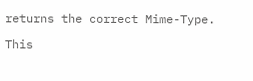returns the correct Mime-Type.

This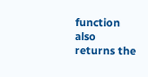function also returns the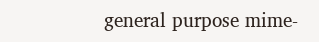general purpose mime-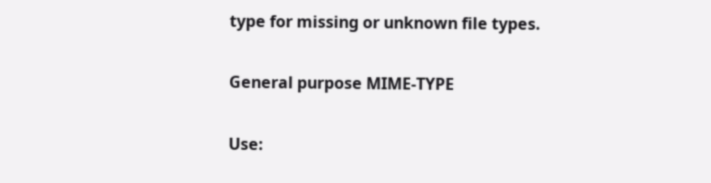type for missing or unknown file types.

General purpose MIME-TYPE

Use: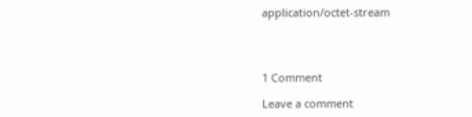application/octet-stream




1 Comment

Leave a comment